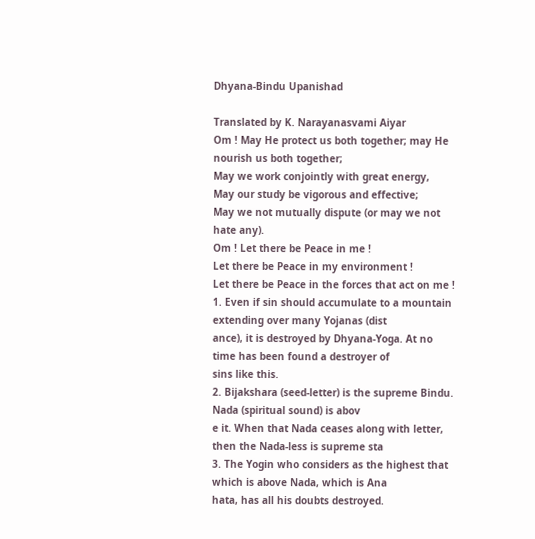Dhyana-Bindu Upanishad

Translated by K. Narayanasvami Aiyar
Om ! May He protect us both together; may He nourish us both together;
May we work conjointly with great energy,
May our study be vigorous and effective;
May we not mutually dispute (or may we not hate any).
Om ! Let there be Peace in me !
Let there be Peace in my environment !
Let there be Peace in the forces that act on me !
1. Even if sin should accumulate to a mountain extending over many Yojanas (dist
ance), it is destroyed by Dhyana-Yoga. At no time has been found a destroyer of
sins like this.
2. Bijakshara (seed-letter) is the supreme Bindu. Nada (spiritual sound) is abov
e it. When that Nada ceases along with letter, then the Nada-less is supreme sta
3. The Yogin who considers as the highest that which is above Nada, which is Ana
hata, has all his doubts destroyed.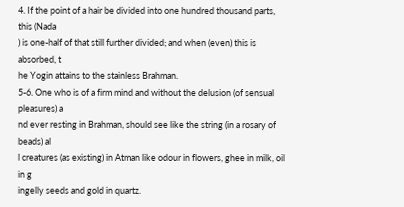4. If the point of a hair be divided into one hundred thousand parts, this (Nada
) is one-half of that still further divided; and when (even) this is absorbed, t
he Yogin attains to the stainless Brahman.
5-6. One who is of a firm mind and without the delusion (of sensual pleasures) a
nd ever resting in Brahman, should see like the string (in a rosary of beads) al
l creatures (as existing) in Atman like odour in flowers, ghee in milk, oil in g
ingelly seeds and gold in quartz.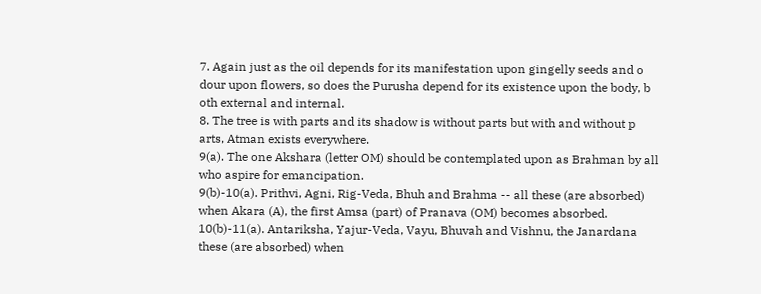7. Again just as the oil depends for its manifestation upon gingelly seeds and o
dour upon flowers, so does the Purusha depend for its existence upon the body, b
oth external and internal.
8. The tree is with parts and its shadow is without parts but with and without p
arts, Atman exists everywhere.
9(a). The one Akshara (letter OM) should be contemplated upon as Brahman by all
who aspire for emancipation.
9(b)-10(a). Prithvi, Agni, Rig-Veda, Bhuh and Brahma -- all these (are absorbed)
when Akara (A), the first Amsa (part) of Pranava (OM) becomes absorbed.
10(b)-11(a). Antariksha, Yajur-Veda, Vayu, Bhuvah and Vishnu, the Janardana
these (are absorbed) when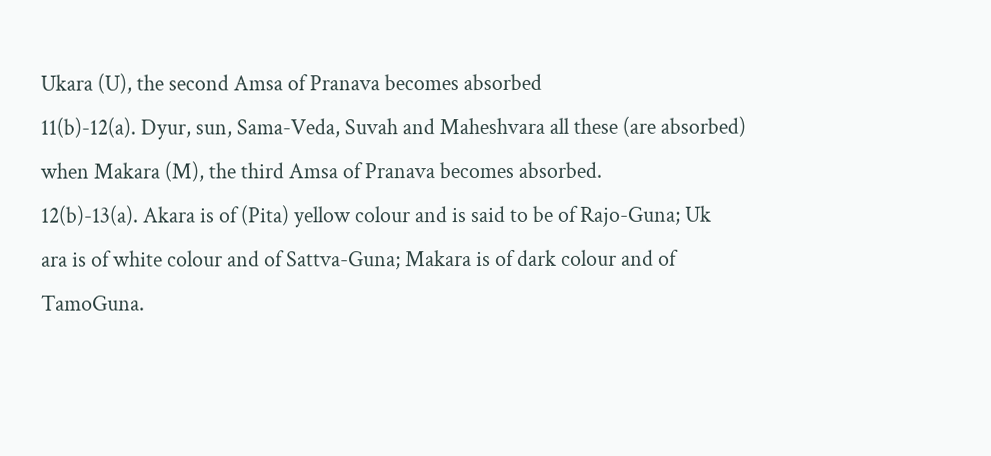Ukara (U), the second Amsa of Pranava becomes absorbed
11(b)-12(a). Dyur, sun, Sama-Veda, Suvah and Maheshvara all these (are absorbed)
when Makara (M), the third Amsa of Pranava becomes absorbed.
12(b)-13(a). Akara is of (Pita) yellow colour and is said to be of Rajo-Guna; Uk
ara is of white colour and of Sattva-Guna; Makara is of dark colour and of TamoGuna.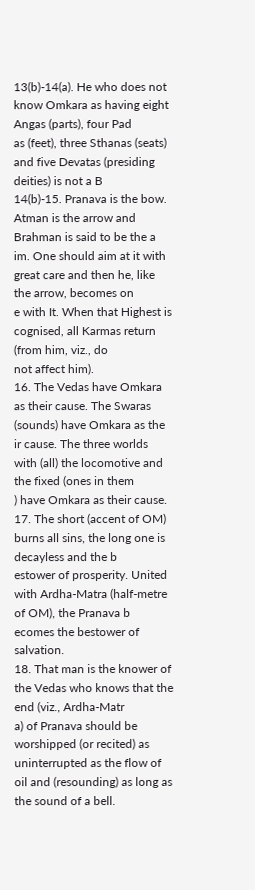13(b)-14(a). He who does not know Omkara as having eight Angas (parts), four Pad
as (feet), three Sthanas (seats) and five Devatas (presiding deities) is not a B
14(b)-15. Pranava is the bow. Atman is the arrow and Brahman is said to be the a
im. One should aim at it with great care and then he, like the arrow, becomes on
e with It. When that Highest is cognised, all Karmas return (from him, viz., do
not affect him).
16. The Vedas have Omkara as their cause. The Swaras (sounds) have Omkara as the
ir cause. The three worlds with (all) the locomotive and the fixed (ones in them
) have Omkara as their cause.
17. The short (accent of OM) burns all sins, the long one is decayless and the b
estower of prosperity. United with Ardha-Matra (half-metre of OM), the Pranava b
ecomes the bestower of salvation.
18. That man is the knower of the Vedas who knows that the end (viz., Ardha-Matr
a) of Pranava should be worshipped (or recited) as uninterrupted as the flow of
oil and (resounding) as long as the sound of a bell.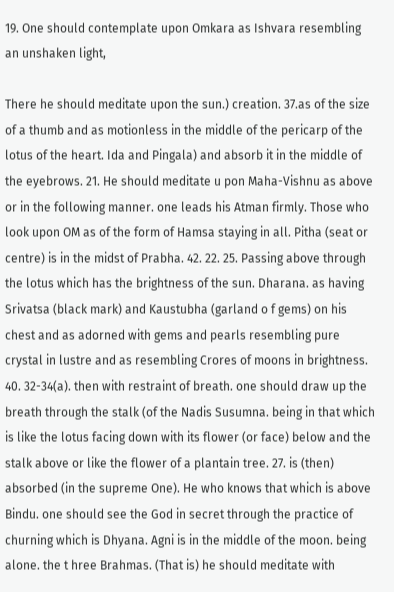19. One should contemplate upon Omkara as Ishvara resembling an unshaken light,

There he should meditate upon the sun.) creation. 37.as of the size of a thumb and as motionless in the middle of the pericarp of the lotus of the heart. Ida and Pingala) and absorb it in the middle of the eyebrows. 21. He should meditate u pon Maha-Vishnu as above or in the following manner. one leads his Atman firmly. Those who look upon OM as of the form of Hamsa staying in all. Pitha (seat or centre) is in the midst of Prabha. 42. 22. 25. Passing above through the lotus which has the brightness of the sun. Dharana. as having Srivatsa (black mark) and Kaustubha (garland o f gems) on his chest and as adorned with gems and pearls resembling pure crystal in lustre and as resembling Crores of moons in brightness. 40. 32-34(a). then with restraint of breath. one should draw up the breath through the stalk (of the Nadis Susumna. being in that which is like the lotus facing down with its flower (or face) below and the stalk above or like the flower of a plantain tree. 27. is (then) absorbed (in the supreme One). He who knows that which is above Bindu. one should see the God in secret through the practice of churning which is Dhyana. Agni is in the middle of the moon. being alone. the t hree Brahmas. (That is) he should meditate with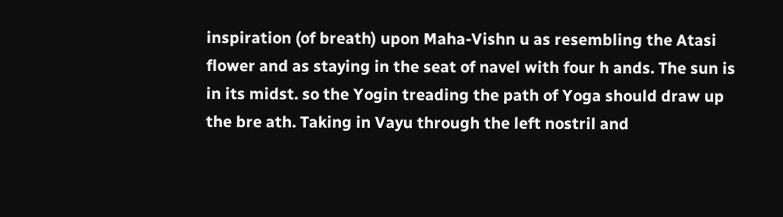inspiration (of breath) upon Maha-Vishn u as resembling the Atasi flower and as staying in the seat of navel with four h ands. The sun is in its midst. so the Yogin treading the path of Yoga should draw up the bre ath. Taking in Vayu through the left nostril and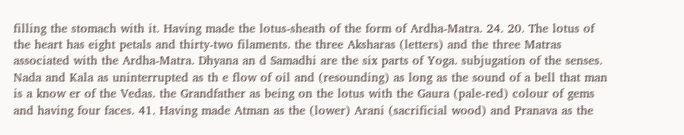filling the stomach with it. Having made the lotus-sheath of the form of Ardha-Matra. 24. 20. The lotus of the heart has eight petals and thirty-two filaments. the three Aksharas (letters) and the three Matras associated with the Ardha-Matra. Dhyana an d Samadhi are the six parts of Yoga. subjugation of the senses. Nada and Kala as uninterrupted as th e flow of oil and (resounding) as long as the sound of a bell that man is a know er of the Vedas. the Grandfather as being on the lotus with the Gaura (pale-red) colour of gems and having four faces. 41. Having made Atman as the (lower) Arani (sacrificial wood) and Pranava as the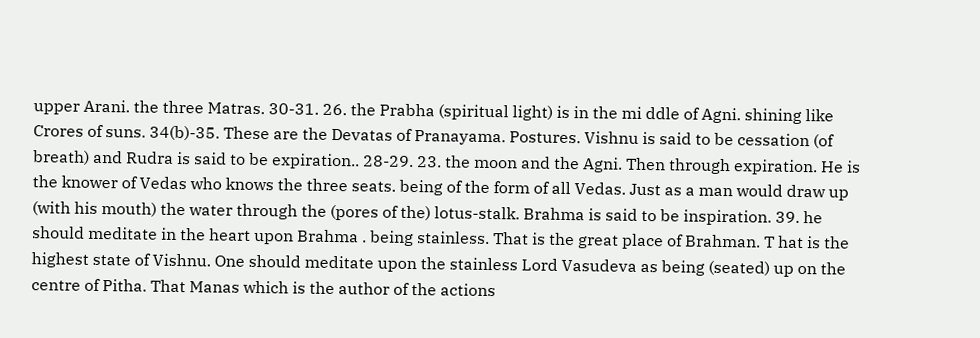upper Arani. the three Matras. 30-31. 26. the Prabha (spiritual light) is in the mi ddle of Agni. shining like Crores of suns. 34(b)-35. These are the Devatas of Pranayama. Postures. Vishnu is said to be cessation (of breath) and Rudra is said to be expiration.. 28-29. 23. the moon and the Agni. Then through expiration. He is the knower of Vedas who knows the three seats. being of the form of all Vedas. Just as a man would draw up (with his mouth) the water through the (pores of the) lotus-stalk. Brahma is said to be inspiration. 39. he should meditate in the heart upon Brahma . being stainless. That is the great place of Brahman. T hat is the highest state of Vishnu. One should meditate upon the stainless Lord Vasudeva as being (seated) up on the centre of Pitha. That Manas which is the author of the actions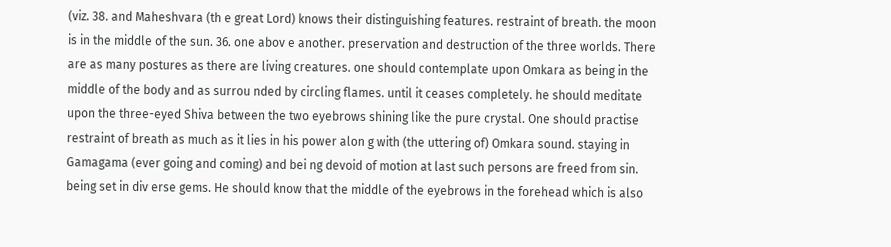(viz. 38. and Maheshvara (th e great Lord) knows their distinguishing features. restraint of breath. the moon is in the middle of the sun. 36. one abov e another. preservation and destruction of the three worlds. There are as many postures as there are living creatures. one should contemplate upon Omkara as being in the middle of the body and as surrou nded by circling flames. until it ceases completely. he should meditate upon the three-eyed Shiva between the two eyebrows shining like the pure crystal. One should practise restraint of breath as much as it lies in his power alon g with (the uttering of) Omkara sound. staying in Gamagama (ever going and coming) and bei ng devoid of motion at last such persons are freed from sin. being set in div erse gems. He should know that the middle of the eyebrows in the forehead which is also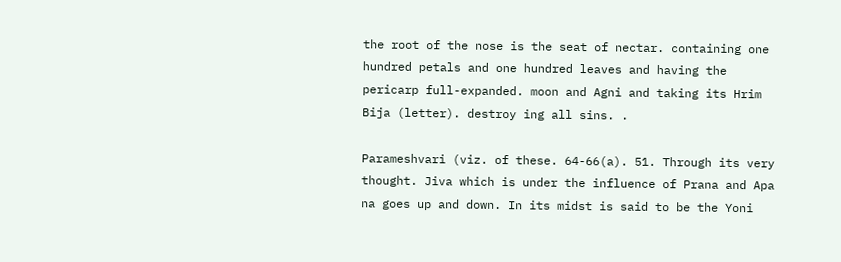the root of the nose is the seat of nectar. containing one hundred petals and one hundred leaves and having the pericarp full-expanded. moon and Agni and taking its Hrim Bija (letter). destroy ing all sins. .

Parameshvari (viz. of these. 64-66(a). 51. Through its very thought. Jiva which is under the influence of Prana and Apa na goes up and down. In its midst is said to be the Yoni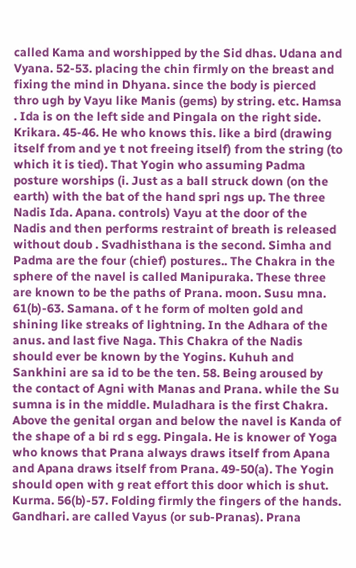called Kama and worshipped by the Sid dhas. Udana and Vyana. 52-53. placing the chin firmly on the breast and fixing the mind in Dhyana. since the body is pierced thro ugh by Vayu like Manis (gems) by string. etc. Hamsa . Ida is on the left side and Pingala on the right side. Krikara. 45-46. He who knows this. like a bird (drawing itself from and ye t not freeing itself) from the string (to which it is tied). That Yogin who assuming Padma posture worships (i. Just as a ball struck down (on the earth) with the bat of the hand spri ngs up. The three Nadis Ida. Apana. controls) Vayu at the door of the Nadis and then performs restraint of breath is released without doub . Svadhisthana is the second. Simha and Padma are the four (chief) postures.. The Chakra in the sphere of the navel is called Manipuraka. These three are known to be the paths of Prana. moon. Susu mna. 61(b)-63. Samana. of t he form of molten gold and shining like streaks of lightning. In the Adhara of the anus. and last five Naga. This Chakra of the Nadis should ever be known by the Yogins. Kuhuh and Sankhini are sa id to be the ten. 58. Being aroused by the contact of Agni with Manas and Prana. while the Su sumna is in the middle. Muladhara is the first Chakra. Above the genital organ and below the navel is Kanda of the shape of a bi rd s egg. Pingala. He is knower of Yoga who knows that Prana always draws itself from Apana and Apana draws itself from Prana. 49-50(a). The Yogin should open with g reat effort this door which is shut. Kurma. 56(b)-57. Folding firmly the fingers of the hands. Gandhari. are called Vayus (or sub-Pranas). Prana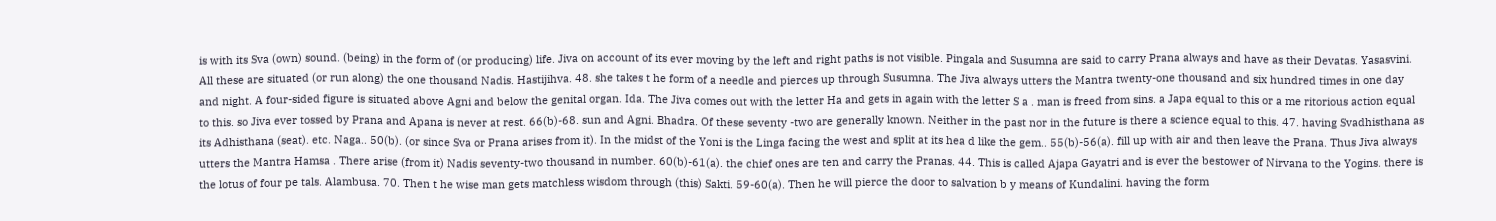is with its Sva (own) sound. (being) in the form of (or producing) life. Jiva on account of its ever moving by the left and right paths is not visible. Pingala and Susumna are said to carry Prana always and have as their Devatas. Yasasvini. All these are situated (or run along) the one thousand Nadis. Hastijihva. 48. she takes t he form of a needle and pierces up through Susumna. The Jiva always utters the Mantra twenty-one thousand and six hundred times in one day and night. A four-sided figure is situated above Agni and below the genital organ. Ida. The Jiva comes out with the letter Ha and gets in again with the letter S a . man is freed from sins. a Japa equal to this or a me ritorious action equal to this. so Jiva ever tossed by Prana and Apana is never at rest. 66(b)-68. sun and Agni. Bhadra. Of these seventy -two are generally known. Neither in the past nor in the future is there a science equal to this. 47. having Svadhisthana as its Adhisthana (seat). etc. Naga.. 50(b). (or since Sva or Prana arises from it). In the midst of the Yoni is the Linga facing the west and split at its hea d like the gem.. 55(b)-56(a). fill up with air and then leave the Prana. Thus Jiva always utters the Mantra Hamsa . There arise (from it) Nadis seventy-two thousand in number. 60(b)-61(a). the chief ones are ten and carry the Pranas. 44. This is called Ajapa Gayatri and is ever the bestower of Nirvana to the Yogins. there is the lotus of four pe tals. Alambusa. 70. Then t he wise man gets matchless wisdom through (this) Sakti. 59-60(a). Then he will pierce the door to salvation b y means of Kundalini. having the form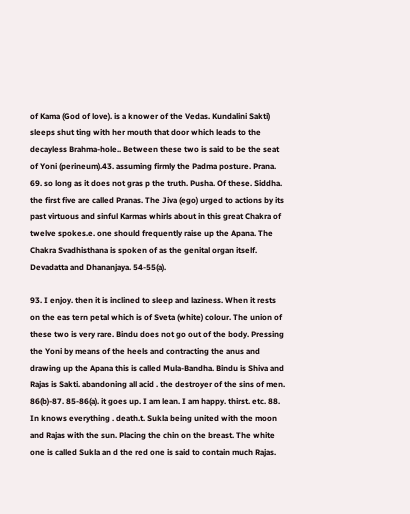of Kama (God of love). is a knower of the Vedas. Kundalini Sakti) sleeps shut ting with her mouth that door which leads to the decayless Brahma-hole.. Between these two is said to be the seat of Yoni (perineum).43. assuming firmly the Padma posture. Prana. 69. so long as it does not gras p the truth. Pusha. Of these. Siddha. the first five are called Pranas. The Jiva (ego) urged to actions by its past virtuous and sinful Karmas whirls about in this great Chakra of twelve spokes.e. one should frequently raise up the Apana. The Chakra Svadhisthana is spoken of as the genital organ itself. Devadatta and Dhananjaya. 54-55(a).

93. I enjoy. then it is inclined to sleep and laziness. When it rests on the eas tern petal which is of Sveta (white) colour. The union of these two is very rare. Bindu does not go out of the body. Pressing the Yoni by means of the heels and contracting the anus and drawing up the Apana this is called Mula-Bandha. Bindu is Shiva and Rajas is Sakti. abandoning all acid . the destroyer of the sins of men. 86(b)-87. 85-86(a). it goes up. I am lean. I am happy. thirst. etc. 88. In knows everything . death.t. Sukla being united with the moon and Rajas with the sun. Placing the chin on the breast. The white one is called Sukla an d the red one is said to contain much Rajas.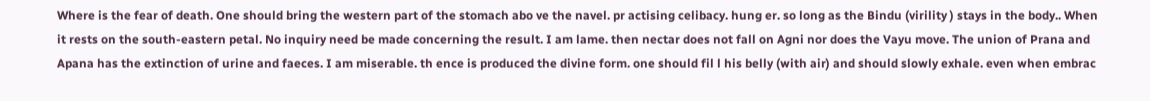Where is the fear of death. One should bring the western part of the stomach abo ve the navel. pr actising celibacy. hung er. so long as the Bindu (virility ) stays in the body.. When it rests on the south-eastern petal. No inquiry need be made concerning the result. I am lame. then nectar does not fall on Agni nor does the Vayu move. The union of Prana and Apana has the extinction of urine and faeces. I am miserable. th ence is produced the divine form. one should fil l his belly (with air) and should slowly exhale. even when embrac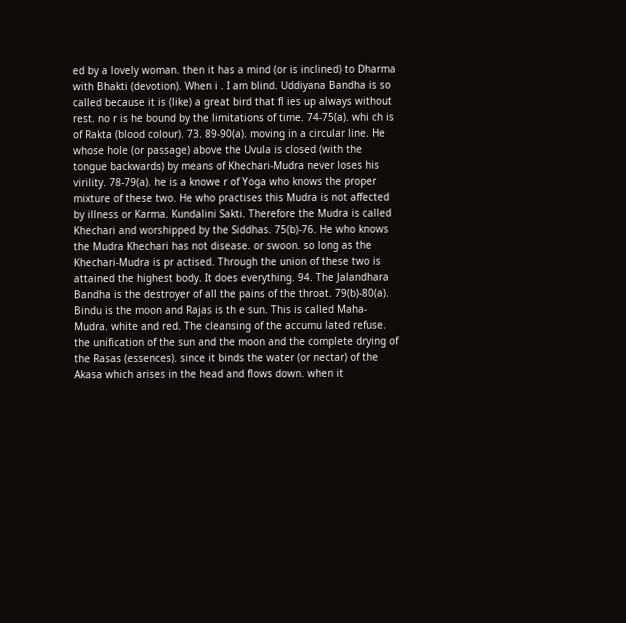ed by a lovely woman. then it has a mind (or is inclined) to Dharma with Bhakti (devotion). When i . I am blind. Uddiyana Bandha is so called because it is (like) a great bird that fl ies up always without rest. no r is he bound by the limitations of time. 74-75(a). whi ch is of Rakta (blood colour). 73. 89-90(a). moving in a circular line. He whose hole (or passage) above the Uvula is closed (with the tongue backwards) by means of Khechari-Mudra never loses his virility. 78-79(a). he is a knowe r of Yoga who knows the proper mixture of these two. He who practises this Mudra is not affected by illness or Karma. Kundalini Sakti. Therefore the Mudra is called Khechari and worshipped by the Siddhas. 75(b)-76. He who knows the Mudra Khechari has not disease. or swoon. so long as the Khechari-Mudra is pr actised. Through the union of these two is attained the highest body. It does everything. 94. The Jalandhara Bandha is the destroyer of all the pains of the throat. 79(b)-80(a). Bindu is the moon and Rajas is th e sun. This is called Maha-Mudra. white and red. The cleansing of the accumu lated refuse. the unification of the sun and the moon and the complete drying of the Rasas (essences). since it binds the water (or nectar) of the Akasa which arises in the head and flows down. when it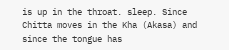is up in the throat. sleep. Since Chitta moves in the Kha (Akasa) and since the tongue has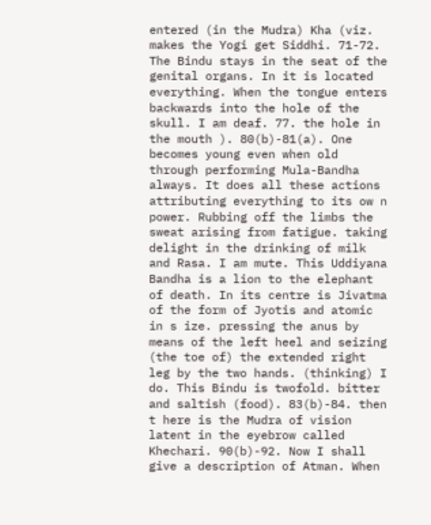entered (in the Mudra) Kha (viz. makes the Yogi get Siddhi. 71-72. The Bindu stays in the seat of the genital organs. In it is located everything. When the tongue enters backwards into the hole of the skull. I am deaf. 77. the hole in the mouth ). 80(b)-81(a). One becomes young even when old through performing Mula-Bandha always. It does all these actions attributing everything to its ow n power. Rubbing off the limbs the sweat arising from fatigue. taking delight in the drinking of milk and Rasa. I am mute. This Uddiyana Bandha is a lion to the elephant of death. In its centre is Jivatma of the form of Jyotis and atomic in s ize. pressing the anus by means of the left heel and seizing (the toe of) the extended right leg by the two hands. (thinking) I do. This Bindu is twofold. bitter and saltish (food). 83(b)-84. then t here is the Mudra of vision latent in the eyebrow called Khechari. 90(b)-92. Now I shall give a description of Atman. When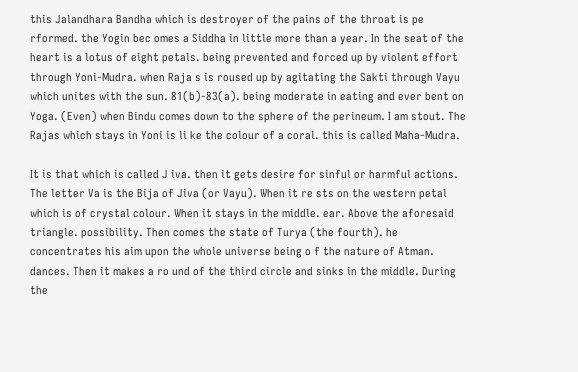this Jalandhara Bandha which is destroyer of the pains of the throat is pe rformed. the Yogin bec omes a Siddha in little more than a year. In the seat of the heart is a lotus of eight petals. being prevented and forced up by violent effort through Yoni-Mudra. when Raja s is roused up by agitating the Sakti through Vayu which unites with the sun. 81(b)-83(a). being moderate in eating and ever bent on Yoga. (Even) when Bindu comes down to the sphere of the perineum. I am stout. The Rajas which stays in Yoni is li ke the colour of a coral. this is called Maha-Mudra.

It is that which is called J iva. then it gets desire for sinful or harmful actions. The letter Va is the Bija of Jiva (or Vayu). When it re sts on the western petal which is of crystal colour. When it stays in the middle. ear. Above the aforesaid triangle. possibility. Then comes the state of Turya (the fourth). he concentrates his aim upon the whole universe being o f the nature of Atman. dances. Then it makes a ro und of the third circle and sinks in the middle. During the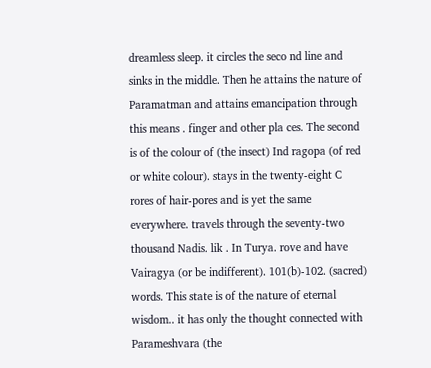dreamless sleep. it circles the seco nd line and sinks in the middle. Then he attains the nature of Paramatman and attains emancipation through this means . finger and other pla ces. The second is of the colour of (the insect) Ind ragopa (of red or white colour). stays in the twenty-eight C rores of hair-pores and is yet the same everywhere. travels through the seventy-two thousand Nadis. lik . In Turya. rove and have Vairagya (or be indifferent). 101(b)-102. (sacred) words. This state is of the nature of eternal wisdom.. it has only the thought connected with Parameshvara (the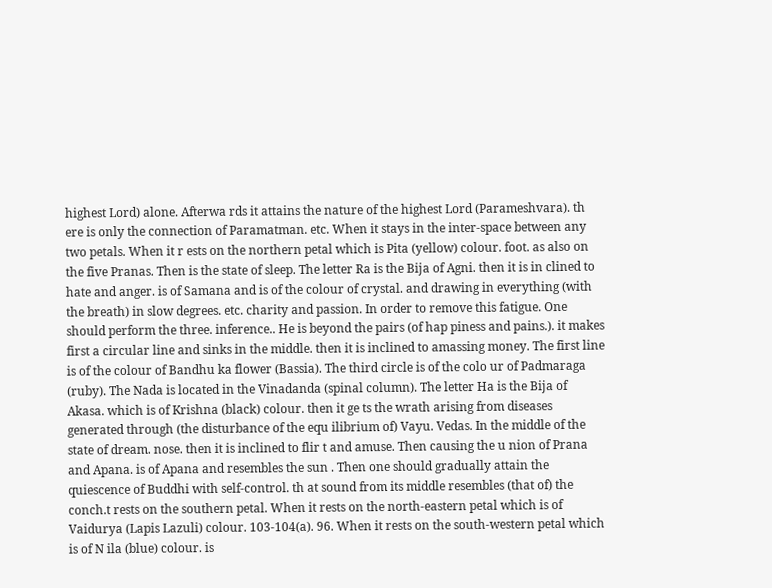highest Lord) alone. Afterwa rds it attains the nature of the highest Lord (Parameshvara). th ere is only the connection of Paramatman. etc. When it stays in the inter-space between any two petals. When it r ests on the northern petal which is Pita (yellow) colour. foot. as also on the five Pranas. Then is the state of sleep. The letter Ra is the Bija of Agni. then it is in clined to hate and anger. is of Samana and is of the colour of crystal. and drawing in everything (with the breath) in slow degrees. etc. charity and passion. In order to remove this fatigue. One should perform the three. inference.. He is beyond the pairs (of hap piness and pains.). it makes first a circular line and sinks in the middle. then it is inclined to amassing money. The first line is of the colour of Bandhu ka flower (Bassia). The third circle is of the colo ur of Padmaraga (ruby). The Nada is located in the Vinadanda (spinal column). The letter Ha is the Bija of Akasa. which is of Krishna (black) colour. then it ge ts the wrath arising from diseases generated through (the disturbance of the equ ilibrium of) Vayu. Vedas. In the middle of the state of dream. nose. then it is inclined to flir t and amuse. Then causing the u nion of Prana and Apana. is of Apana and resembles the sun . Then one should gradually attain the quiescence of Buddhi with self-control. th at sound from its middle resembles (that of) the conch.t rests on the southern petal. When it rests on the north-eastern petal which is of Vaidurya (Lapis Lazuli) colour. 103-104(a). 96. When it rests on the south-western petal which is of N ila (blue) colour. is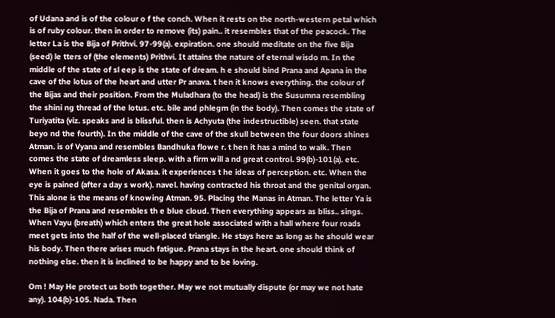of Udana and is of the colour o f the conch. When it rests on the north-western petal which is of ruby colour. then in order to remove (its) pain.. it resembles that of the peacock. The letter La is the Bija of Prithvi. 97-99(a). expiration. one should meditate on the five Bija (seed) le tters of (the elements) Prithvi. It attains the nature of eternal wisdo m. In the middle of the state of sl eep is the state of dream. h e should bind Prana and Apana in the cave of the lotus of the heart and utter Pr anava. t hen it knows everything. the colour of the Bijas and their position. From the Muladhara (to the head) is the Susumna resembling the shini ng thread of the lotus. etc. bile and phlegm (in the body). Then comes the state of Turiyatita (viz. speaks and is blissful. then is Achyuta (the indestructible) seen. that state beyo nd the fourth). In the middle of the cave of the skull between the four doors shines Atman. is of Vyana and resembles Bandhuka flowe r. t hen it has a mind to walk. Then comes the state of dreamless sleep. with a firm will a nd great control. 99(b)-101(a). etc. When it goes to the hole of Akasa. it experiences t he ideas of perception. etc. When the eye is pained (after a day s work). navel. having contracted his throat and the genital organ. This alone is the means of knowing Atman. 95. Placing the Manas in Atman. The letter Ya is the Bija of Prana and resembles th e blue cloud. Then everything appears as bliss.. sings. When Vayu (breath) which enters the great hole associated with a hall where four roads meet gets into the half of the well-placed triangle. He stays here as long as he should wear his body. Then there arises much fatigue. Prana stays in the heart. one should think of nothing else. then it is inclined to be happy and to be loving.

Om ! May He protect us both together. May we not mutually dispute (or may we not hate any). 104(b)-105. Nada. Then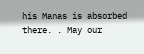his Manas is absorbed there. . May our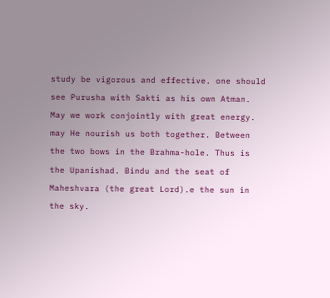study be vigorous and effective. one should see Purusha with Sakti as his own Atman. May we work conjointly with great energy. may He nourish us both together. Between the two bows in the Brahma-hole. Thus is the Upanishad. Bindu and the seat of Maheshvara (the great Lord).e the sun in the sky.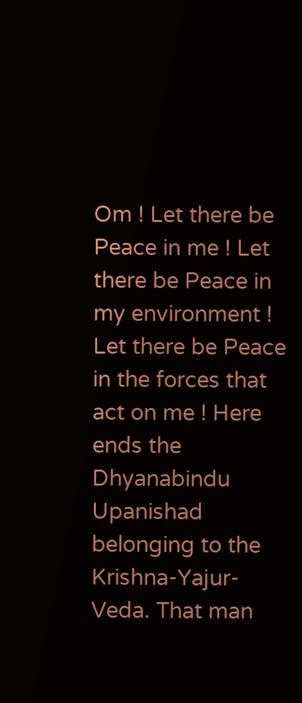Om ! Let there be Peace in me ! Let there be Peace in my environment ! Let there be Peace in the forces that act on me ! Here ends the Dhyanabindu Upanishad belonging to the Krishna-Yajur-Veda. That man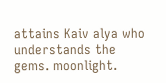attains Kaiv alya who understands the gems. moonlight.